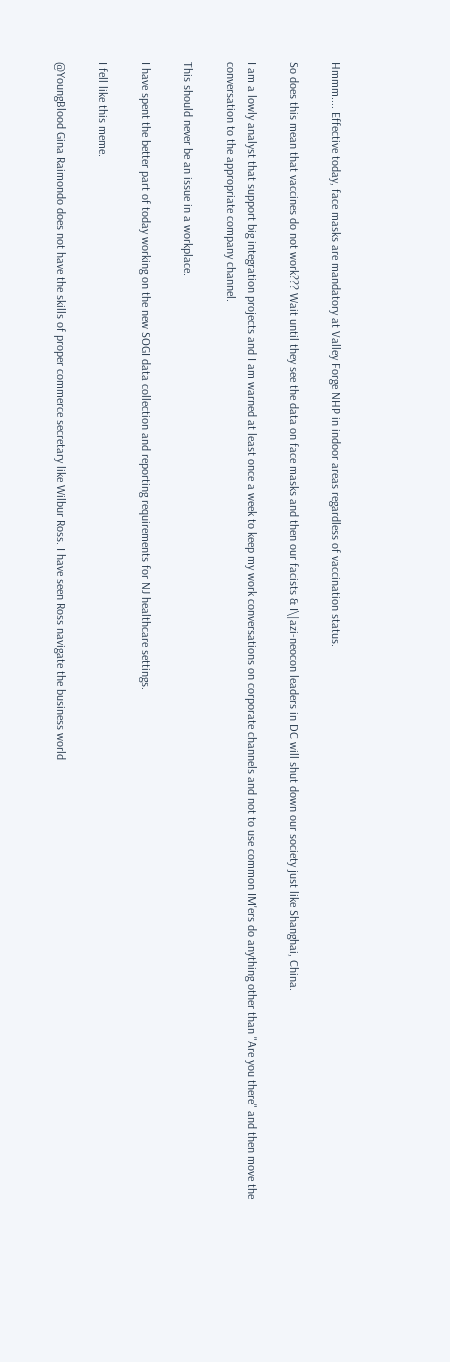Hmmm.... Effective today, face masks are mandatory at Valley Forge NHP in indoor areas regardless of vaccination status.

So does this mean that vaccines do not work??? Wait until they see the data on face masks and then our facists & I\|azi-neocon leaders in DC will shut down our society just like Shanghai, China.

I am a lowly analyst that support big integration projects and I am warned at least once a week to keep my work conversations on corporate channels and not to use common IM'ers do anything other than "Are you there" and then move the conversation to the appropriate company channel.

This should never be an issue in a workplace.

I have spent the better part of today working on the new SOGI data collection and reporting requirements for NJ healthcare settings.

I fell like this meme.

@YoungBlood Gina Raimondo does not have the skills of proper commerce secretary like Wilbur Ross. I have seen Ross navigate the business world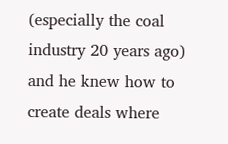(especially the coal industry 20 years ago) and he knew how to create deals where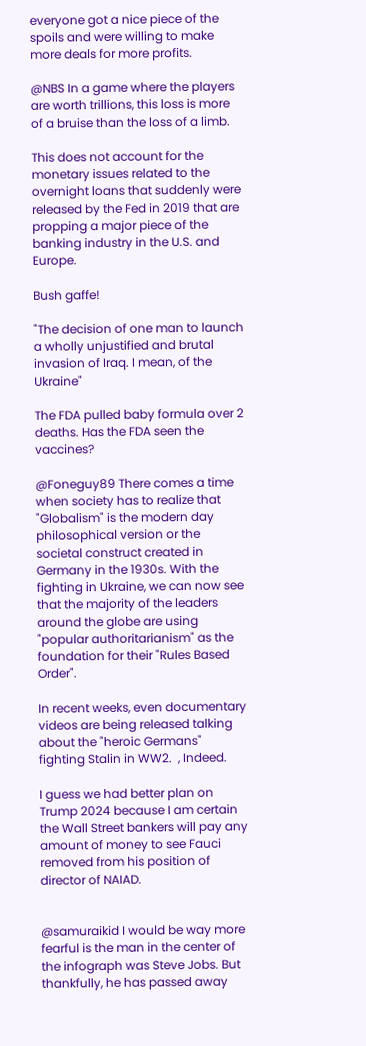everyone got a nice piece of the spoils and were willing to make more deals for more profits.

@NBS In a game where the players are worth trillions, this loss is more of a bruise than the loss of a limb.

This does not account for the monetary issues related to the overnight loans that suddenly were released by the Fed in 2019 that are propping a major piece of the banking industry in the U.S. and Europe.

Bush gaffe!

"The decision of one man to launch a wholly unjustified and brutal invasion of Iraq. I mean, of the Ukraine"

The FDA pulled baby formula over 2 deaths. Has the FDA seen the vaccines?

@Foneguy89 There comes a time when society has to realize that "Globalism" is the modern day philosophical version or the societal construct created in Germany in the 1930s. With the fighting in Ukraine, we can now see that the majority of the leaders around the globe are using "popular authoritarianism" as the foundation for their "Rules Based Order".

In recent weeks, even documentary videos are being released talking about the "heroic Germans" fighting Stalin in WW2.  , Indeed.

I guess we had better plan on Trump 2024 because I am certain the Wall Street bankers will pay any amount of money to see Fauci removed from his position of director of NAIAD.


@samuraikid I would be way more fearful is the man in the center of the infograph was Steve Jobs. But thankfully, he has passed away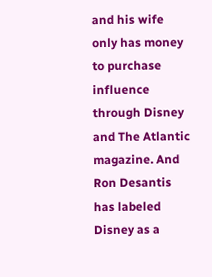and his wife only has money to purchase influence through Disney and The Atlantic magazine. And Ron Desantis has labeled Disney as a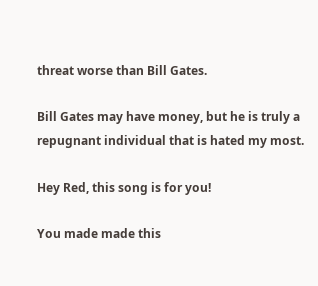threat worse than Bill Gates.

Bill Gates may have money, but he is truly a repugnant individual that is hated my most.

Hey Red, this song is for you!

You made made this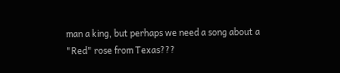man a king, but perhaps we need a song about a "Red" rose from Texas???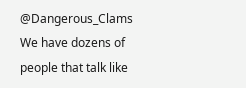@Dangerous_Clams We have dozens of people that talk like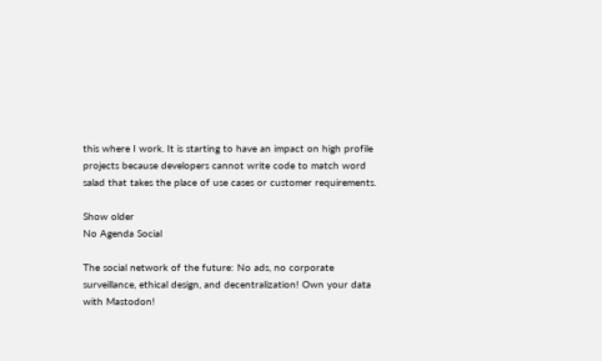this where I work. It is starting to have an impact on high profile projects because developers cannot write code to match word salad that takes the place of use cases or customer requirements.

Show older
No Agenda Social

The social network of the future: No ads, no corporate surveillance, ethical design, and decentralization! Own your data with Mastodon!